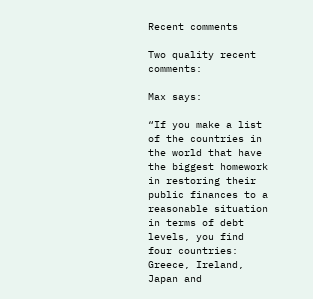Recent comments

Two quality recent comments:

Max says:

“If you make a list of the countries in the world that have the biggest homework in restoring their public finances to a reasonable situation in terms of debt levels, you find four countries: Greece, Ireland, Japan and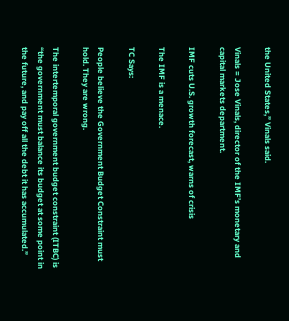the United States,” Vinals said.

Vinals = Jose Vinals, director of the IMF’s monetary and capital markets department.

IMF cuts U.S. growth forecast, warns of crisis

The IMF is a menace.

TC Says:

People believe the Government Budget Constraint must hold. They are wrong.

The intertemporal government budget constraint (ITBC) is “the government must balance its budget at some point in the future, and pay off all the debt it has accumulated.”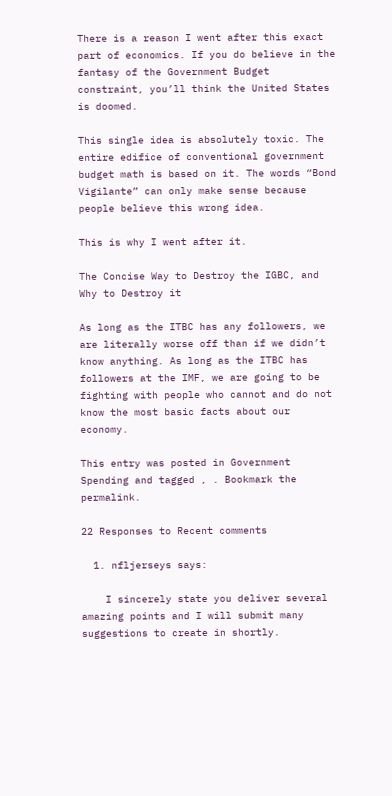There is a reason I went after this exact part of economics. If you do believe in the fantasy of the Government Budget constraint, you’ll think the United States is doomed.

This single idea is absolutely toxic. The entire edifice of conventional government budget math is based on it. The words “Bond Vigilante” can only make sense because people believe this wrong idea.

This is why I went after it.

The Concise Way to Destroy the IGBC, and Why to Destroy it

As long as the ITBC has any followers, we are literally worse off than if we didn’t know anything. As long as the ITBC has followers at the IMF, we are going to be fighting with people who cannot and do not know the most basic facts about our economy.

This entry was posted in Government Spending and tagged , . Bookmark the permalink.

22 Responses to Recent comments

  1. nfljerseys says:

    I sincerely state you deliver several amazing points and I will submit many suggestions to create in shortly.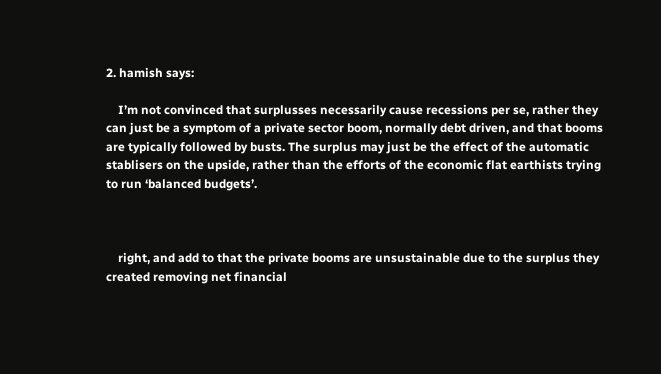2. hamish says:

    I’m not convinced that surplusses necessarily cause recessions per se, rather they can just be a symptom of a private sector boom, normally debt driven, and that booms are typically followed by busts. The surplus may just be the effect of the automatic stablisers on the upside, rather than the efforts of the economic flat earthists trying to run ‘balanced budgets’.



    right, and add to that the private booms are unsustainable due to the surplus they created removing net financial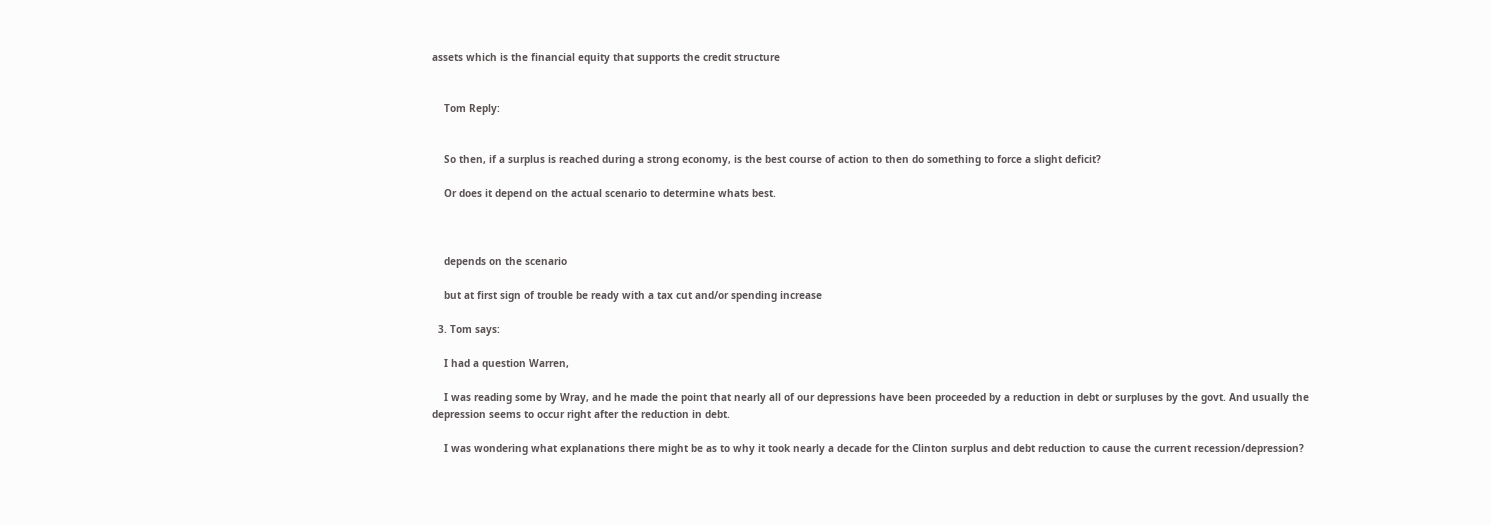assets which is the financial equity that supports the credit structure


    Tom Reply:


    So then, if a surplus is reached during a strong economy, is the best course of action to then do something to force a slight deficit?

    Or does it depend on the actual scenario to determine whats best.



    depends on the scenario

    but at first sign of trouble be ready with a tax cut and/or spending increase

  3. Tom says:

    I had a question Warren,

    I was reading some by Wray, and he made the point that nearly all of our depressions have been proceeded by a reduction in debt or surpluses by the govt. And usually the depression seems to occur right after the reduction in debt.

    I was wondering what explanations there might be as to why it took nearly a decade for the Clinton surplus and debt reduction to cause the current recession/depression?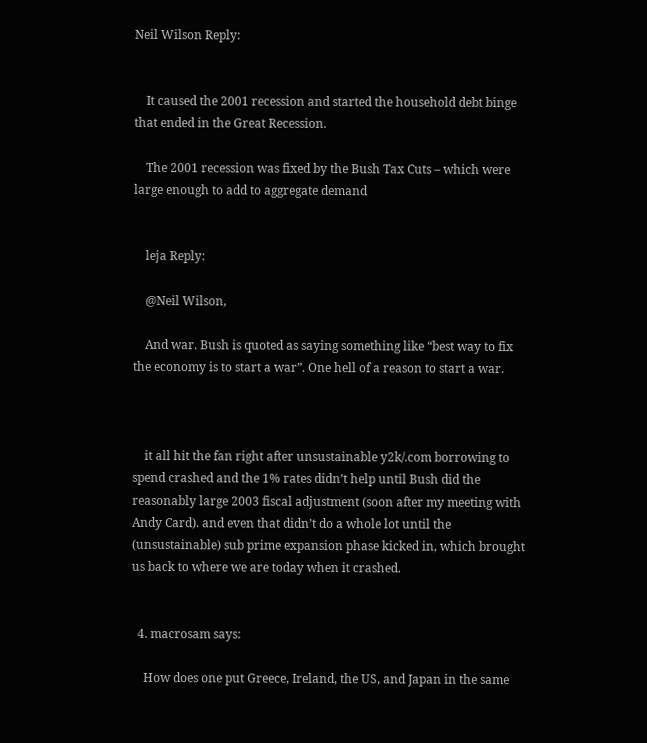Neil Wilson Reply:


    It caused the 2001 recession and started the household debt binge that ended in the Great Recession.

    The 2001 recession was fixed by the Bush Tax Cuts – which were large enough to add to aggregate demand


    leja Reply:

    @Neil Wilson,

    And war. Bush is quoted as saying something like “best way to fix the economy is to start a war”. One hell of a reason to start a war.



    it all hit the fan right after unsustainable y2k/.com borrowing to spend crashed and the 1% rates didn’t help until Bush did the reasonably large 2003 fiscal adjustment (soon after my meeting with Andy Card). and even that didn’t do a whole lot until the (unsustainable) sub prime expansion phase kicked in, which brought us back to where we are today when it crashed.


  4. macrosam says:

    How does one put Greece, Ireland, the US, and Japan in the same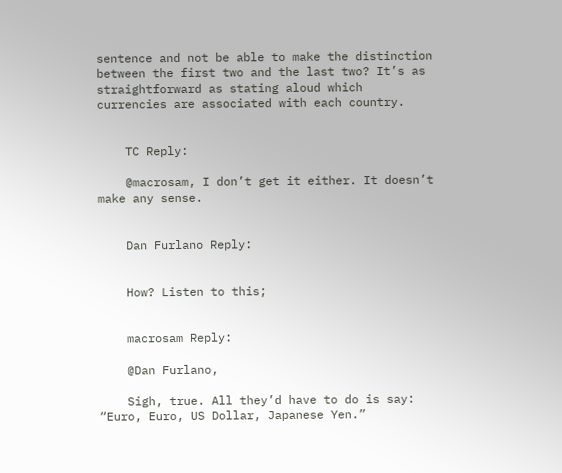sentence and not be able to make the distinction between the first two and the last two? It’s as straightforward as stating aloud which currencies are associated with each country.


    TC Reply:

    @macrosam, I don’t get it either. It doesn’t make any sense.


    Dan Furlano Reply:


    How? Listen to this;


    macrosam Reply:

    @Dan Furlano,

    Sigh, true. All they’d have to do is say: “Euro, Euro, US Dollar, Japanese Yen.”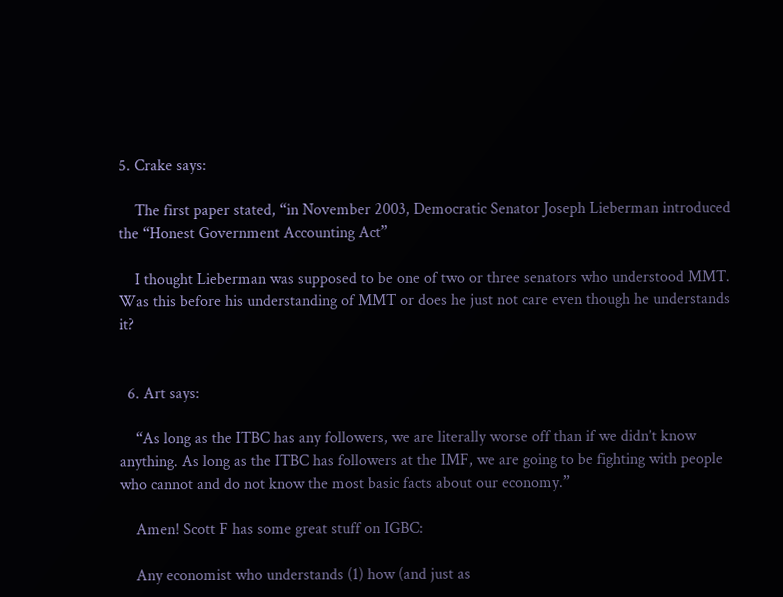5. Crake says:

    The first paper stated, “in November 2003, Democratic Senator Joseph Lieberman introduced the “Honest Government Accounting Act”

    I thought Lieberman was supposed to be one of two or three senators who understood MMT. Was this before his understanding of MMT or does he just not care even though he understands it?


  6. Art says:

    “As long as the ITBC has any followers, we are literally worse off than if we didn’t know anything. As long as the ITBC has followers at the IMF, we are going to be fighting with people who cannot and do not know the most basic facts about our economy.”

    Amen! Scott F has some great stuff on IGBC:

    Any economist who understands (1) how (and just as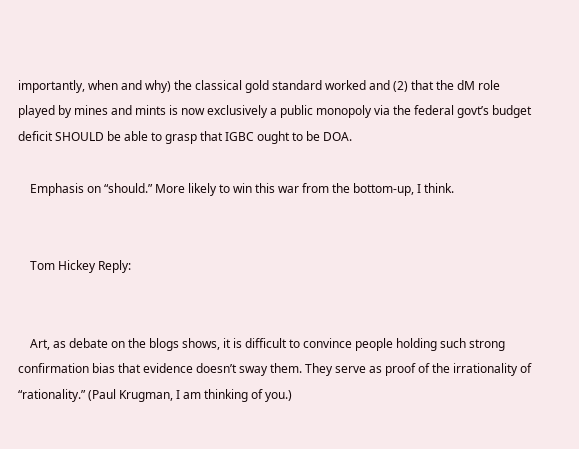importantly, when and why) the classical gold standard worked and (2) that the dM role played by mines and mints is now exclusively a public monopoly via the federal govt’s budget deficit SHOULD be able to grasp that IGBC ought to be DOA.

    Emphasis on “should.” More likely to win this war from the bottom-up, I think.


    Tom Hickey Reply:


    Art, as debate on the blogs shows, it is difficult to convince people holding such strong confirmation bias that evidence doesn’t sway them. They serve as proof of the irrationality of “rationality.” (Paul Krugman, I am thinking of you.)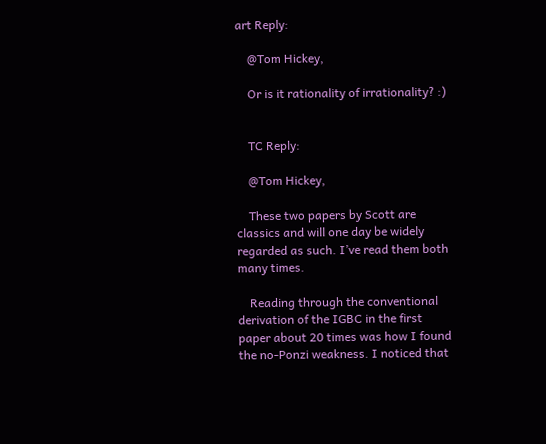art Reply:

    @Tom Hickey,

    Or is it rationality of irrationality? :)


    TC Reply:

    @Tom Hickey,

    These two papers by Scott are classics and will one day be widely regarded as such. I’ve read them both many times.

    Reading through the conventional derivation of the IGBC in the first paper about 20 times was how I found the no-Ponzi weakness. I noticed that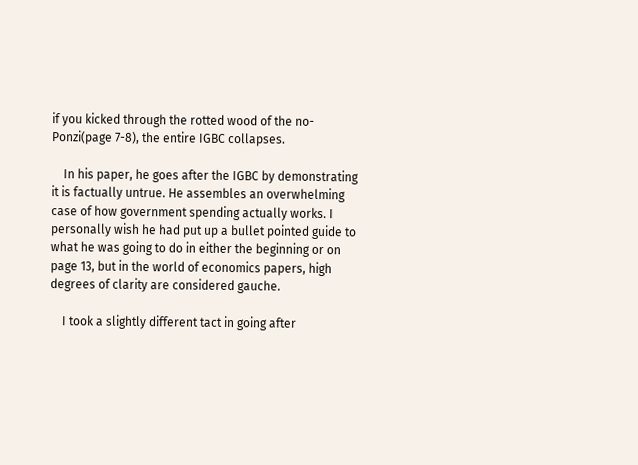if you kicked through the rotted wood of the no-Ponzi(page 7-8), the entire IGBC collapses.

    In his paper, he goes after the IGBC by demonstrating it is factually untrue. He assembles an overwhelming case of how government spending actually works. I personally wish he had put up a bullet pointed guide to what he was going to do in either the beginning or on page 13, but in the world of economics papers, high degrees of clarity are considered gauche.

    I took a slightly different tact in going after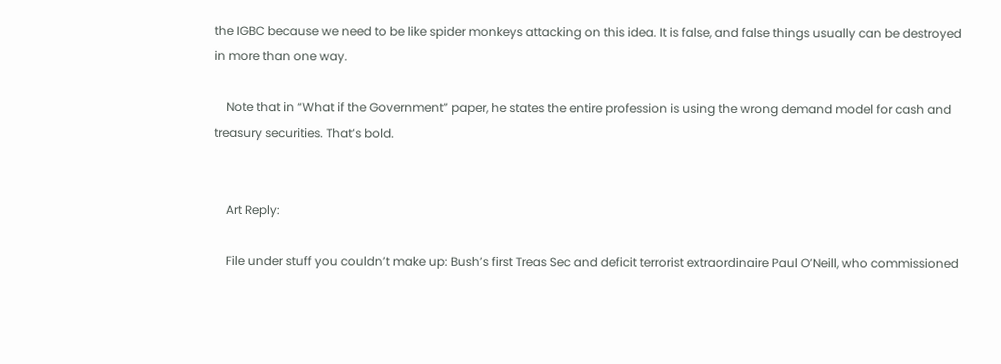the IGBC because we need to be like spider monkeys attacking on this idea. It is false, and false things usually can be destroyed in more than one way.

    Note that in “What if the Government” paper, he states the entire profession is using the wrong demand model for cash and treasury securities. That’s bold.


    Art Reply:

    File under stuff you couldn’t make up: Bush’s first Treas Sec and deficit terrorist extraordinaire Paul O’Neill, who commissioned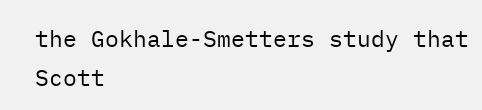the Gokhale-Smetters study that Scott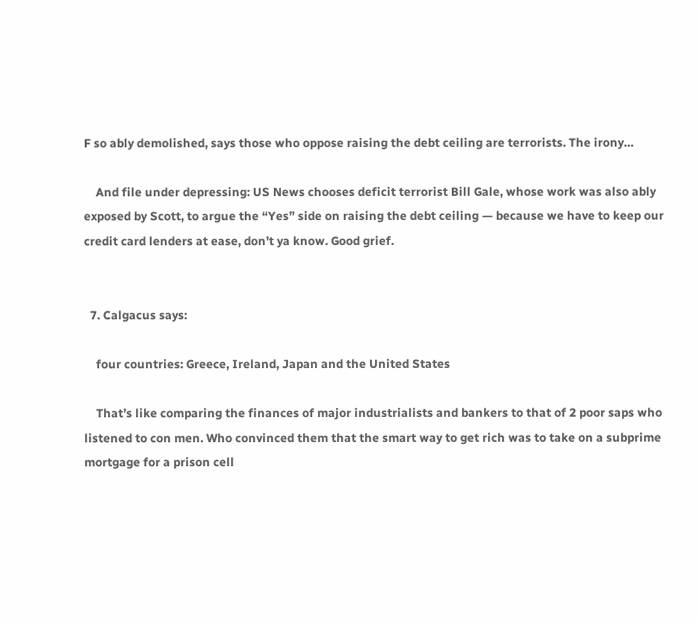F so ably demolished, says those who oppose raising the debt ceiling are terrorists. The irony…

    And file under depressing: US News chooses deficit terrorist Bill Gale, whose work was also ably exposed by Scott, to argue the “Yes” side on raising the debt ceiling — because we have to keep our credit card lenders at ease, don’t ya know. Good grief.


  7. Calgacus says:

    four countries: Greece, Ireland, Japan and the United States

    That’s like comparing the finances of major industrialists and bankers to that of 2 poor saps who listened to con men. Who convinced them that the smart way to get rich was to take on a subprime mortgage for a prison cell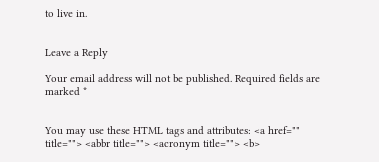to live in.


Leave a Reply

Your email address will not be published. Required fields are marked *


You may use these HTML tags and attributes: <a href="" title=""> <abbr title=""> <acronym title=""> <b>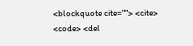<blockquote cite=""> <cite> <code> <del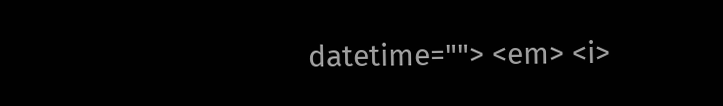datetime=""> <em> <i>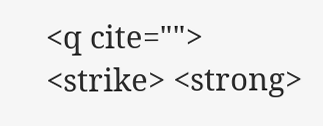<q cite=""> <strike> <strong>